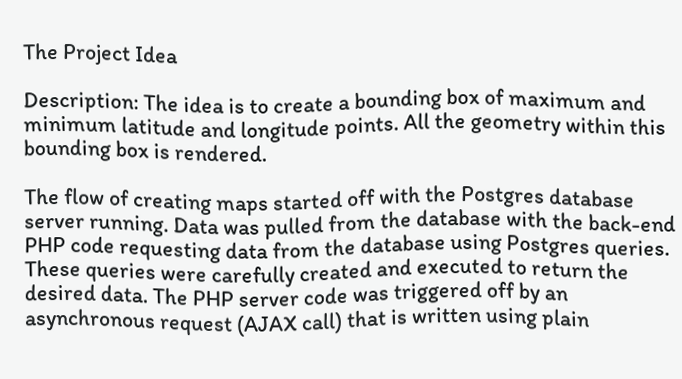The Project Idea

Description: The idea is to create a bounding box of maximum and minimum latitude and longitude points. All the geometry within this bounding box is rendered.

The flow of creating maps started off with the Postgres database server running. Data was pulled from the database with the back-end PHP code requesting data from the database using Postgres queries. These queries were carefully created and executed to return the desired data. The PHP server code was triggered off by an asynchronous request (AJAX call) that is written using plain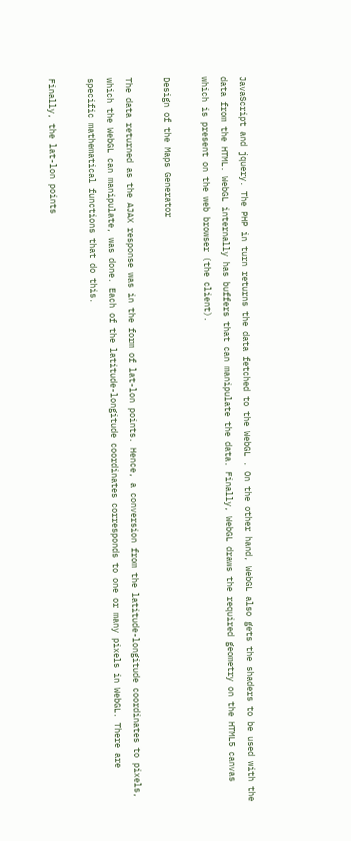JavaScript and jquery. The PHP in turn returns the data fetched to the WebGL . On the other hand, WebGL also gets the shaders to be used with the data from the HTML. WebGL internally has buffers that can manipulate the data. Finally, WebGL draws the required geometry on the HTML5 canvas which is present on the web browser (the client).

Design of the Maps Generator

The data returned as the AJAX response was in the form of lat-lon points. Hence, a conversion from the latitude-longitude coordinates to pixels, which the WebGL can manipulate, was done. Each of the latitude-longitude coordinates corresponds to one or many pixels in WebGL. There are specific mathematical functions that do this.

Finally, the lat-lon points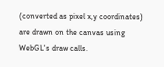(converted as pixel x,y coordinates) are drawn on the canvas using WebGL's draw calls.